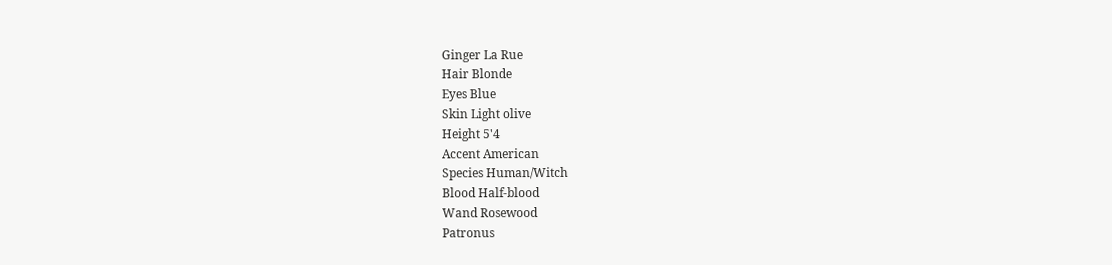Ginger La Rue
Hair Blonde
Eyes Blue
Skin Light olive
Height 5'4
Accent American
Species Human/Witch
Blood Half-blood
Wand Rosewood
Patronus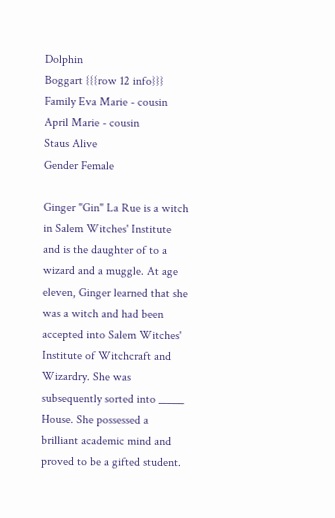Dolphin
Boggart {{{row 12 info}}}
Family Eva Marie - cousin
April Marie - cousin
Staus Alive
Gender Female

Ginger "Gin" La Rue is a witch in Salem Witches' Institute and is the daughter of to a wizard and a muggle. At age eleven, Ginger learned that she was a witch and had been accepted into Salem Witches' Institute of Witchcraft and Wizardry. She was subsequently sorted into _____ House. She possessed a brilliant academic mind and proved to be a gifted student.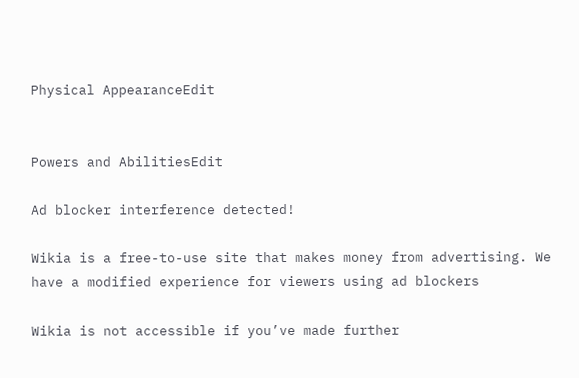Physical AppearanceEdit


Powers and AbilitiesEdit

Ad blocker interference detected!

Wikia is a free-to-use site that makes money from advertising. We have a modified experience for viewers using ad blockers

Wikia is not accessible if you’ve made further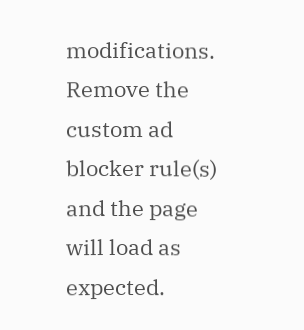modifications. Remove the custom ad blocker rule(s) and the page will load as expected.